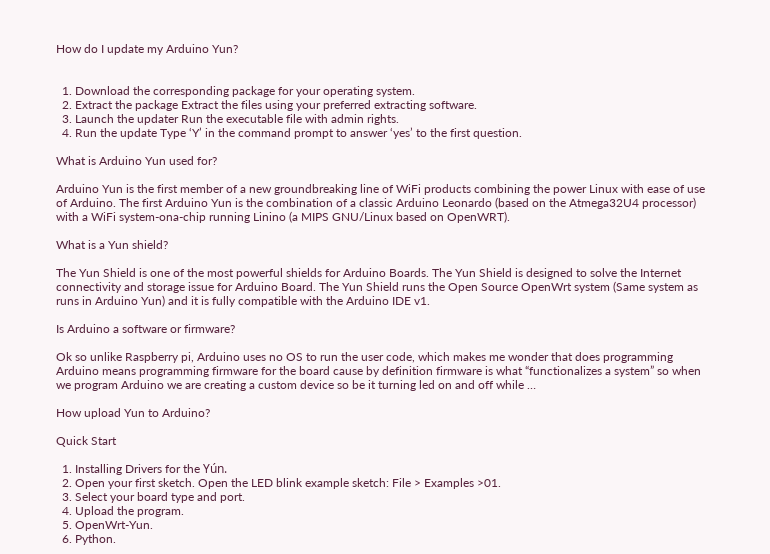How do I update my Arduino Yun?


  1. Download the corresponding package for your operating system.
  2. Extract the package Extract the files using your preferred extracting software.
  3. Launch the updater Run the executable file with admin rights.
  4. Run the update Type ‘Y’ in the command prompt to answer ‘yes’ to the first question.

What is Arduino Yun used for?

Arduino Yun is the first member of a new groundbreaking line of WiFi products combining the power Linux with ease of use of Arduino. The first Arduino Yun is the combination of a classic Arduino Leonardo (based on the Atmega32U4 processor) with a WiFi system-ona-chip running Linino (a MIPS GNU/Linux based on OpenWRT).

What is a Yun shield?

The Yun Shield is one of the most powerful shields for Arduino Boards. The Yun Shield is designed to solve the Internet connectivity and storage issue for Arduino Board. The Yun Shield runs the Open Source OpenWrt system (Same system as runs in Arduino Yun) and it is fully compatible with the Arduino IDE v1.

Is Arduino a software or firmware?

Ok so unlike Raspberry pi, Arduino uses no OS to run the user code, which makes me wonder that does programming Arduino means programming firmware for the board cause by definition firmware is what “functionalizes a system” so when we program Arduino we are creating a custom device so be it turning led on and off while …

How upload Yun to Arduino?

Quick Start

  1. Installing Drivers for the Yún.
  2. Open your first sketch. Open the LED blink example sketch: File > Examples >01.
  3. Select your board type and port.
  4. Upload the program.
  5. OpenWrt-Yun.
  6. Python.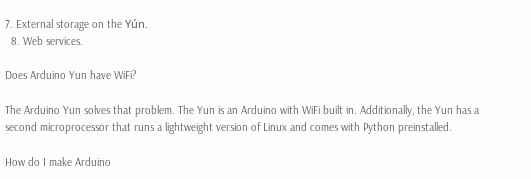7. External storage on the Yún.
  8. Web services.

Does Arduino Yun have WiFi?

The Arduino Yun solves that problem. The Yun is an Arduino with WiFi built in. Additionally, the Yun has a second microprocessor that runs a lightweight version of Linux and comes with Python preinstalled.

How do I make Arduino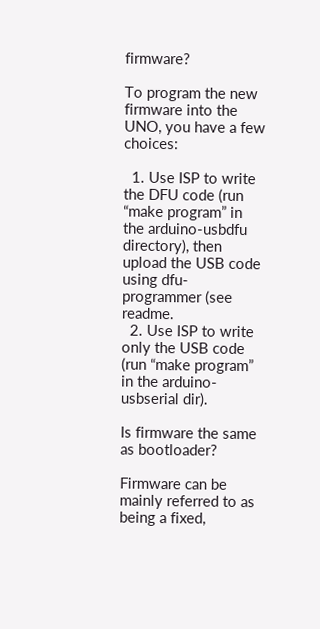firmware?

To program the new firmware into the UNO, you have a few choices:

  1. Use ISP to write the DFU code (run “make program” in the arduino-usbdfu directory), then upload the USB code using dfu-programmer (see readme.
  2. Use ISP to write only the USB code (run “make program” in the arduino-usbserial dir).

Is firmware the same as bootloader?

Firmware can be mainly referred to as being a fixed,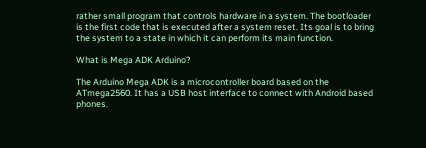rather small program that controls hardware in a system. The bootloader is the first code that is executed after a system reset. Its goal is to bring the system to a state in which it can perform its main function.

What is Mega ADK Arduino?

The Arduino Mega ADK is a microcontroller board based on the ATmega2560. It has a USB host interface to connect with Android based phones.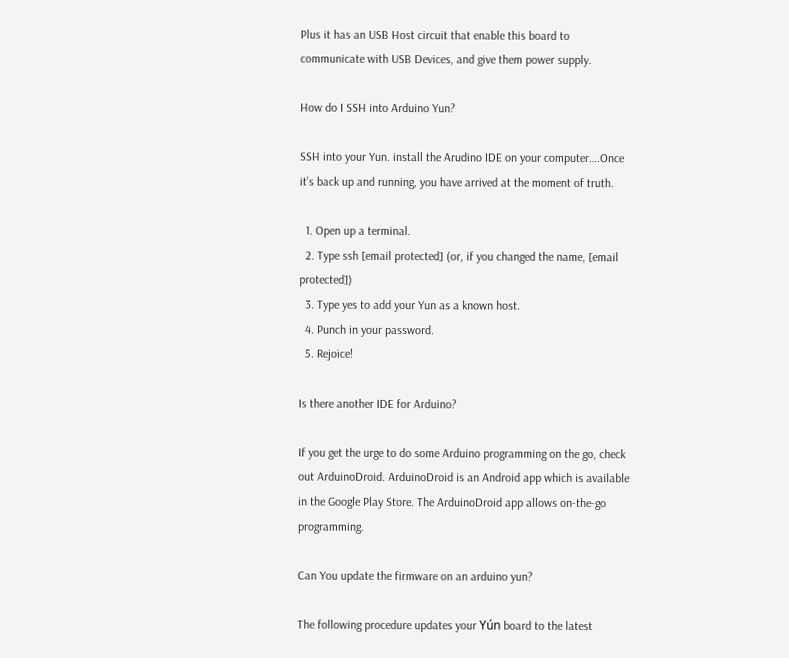Plus it has an USB Host circuit that enable this board to communicate with USB Devices, and give them power supply.

How do I SSH into Arduino Yun?

SSH into your Yun. install the Arudino IDE on your computer….Once it’s back up and running, you have arrived at the moment of truth.

  1. Open up a terminal.
  2. Type ssh [email protected] (or, if you changed the name, [email protected])
  3. Type yes to add your Yun as a known host.
  4. Punch in your password.
  5. Rejoice!

Is there another IDE for Arduino?

If you get the urge to do some Arduino programming on the go, check out ArduinoDroid. ArduinoDroid is an Android app which is available in the Google Play Store. The ArduinoDroid app allows on-the-go programming.

Can You update the firmware on an arduino yun?

The following procedure updates your Yún board to the latest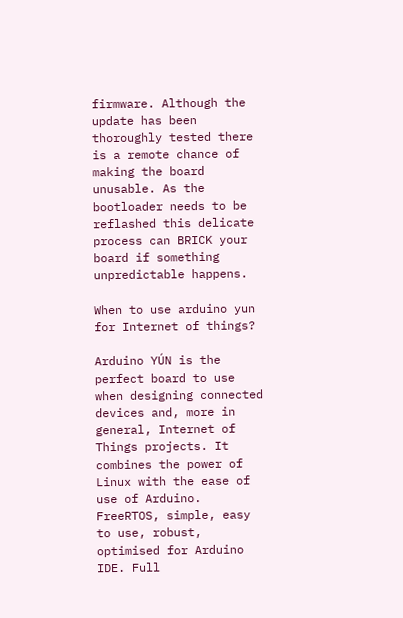firmware. Although the update has been thoroughly tested there is a remote chance of making the board unusable. As the bootloader needs to be reflashed this delicate process can BRICK your board if something unpredictable happens.

When to use arduino yun for Internet of things?

Arduino YÚN is the perfect board to use when designing connected devices and, more in general, Internet of Things projects. It combines the power of Linux with the ease of use of Arduino. FreeRTOS, simple, easy to use, robust, optimised for Arduino IDE. Full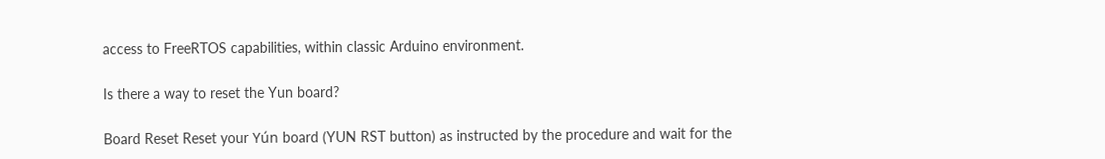access to FreeRTOS capabilities, within classic Arduino environment.

Is there a way to reset the Yun board?

Board Reset Reset your Yún board (YUN RST button) as instructed by the procedure and wait for the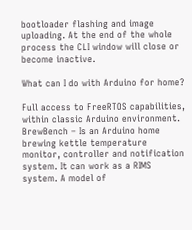bootloader flashing and image uploading. At the end of the whole process the CLI window will close or become inactive.

What can I do with Arduino for home?

Full access to FreeRTOS capabilities, within classic Arduino environment. BrewBench – Is an Arduino home brewing kettle temperature monitor, controller and notification system. It can work as a RIMS system. A model of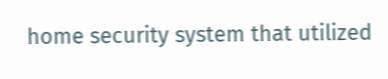home security system that utilized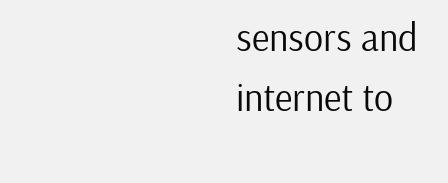sensors and internet to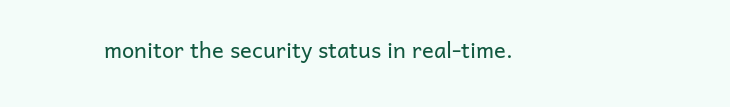monitor the security status in real-time.